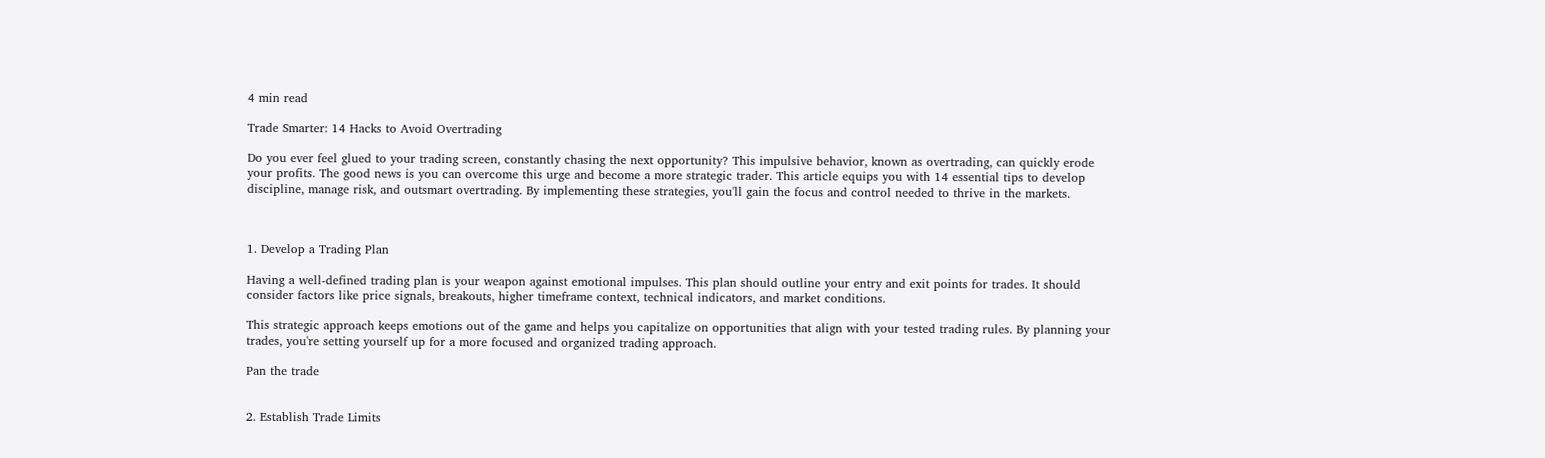4 min read

Trade Smarter: 14 Hacks to Avoid Overtrading

Do you ever feel glued to your trading screen, constantly chasing the next opportunity? This impulsive behavior, known as overtrading, can quickly erode your profits. The good news is you can overcome this urge and become a more strategic trader. This article equips you with 14 essential tips to develop discipline, manage risk, and outsmart overtrading. By implementing these strategies, you'll gain the focus and control needed to thrive in the markets.



1. Develop a Trading Plan

Having a well-defined trading plan is your weapon against emotional impulses. This plan should outline your entry and exit points for trades. It should consider factors like price signals, breakouts, higher timeframe context, technical indicators, and market conditions.

This strategic approach keeps emotions out of the game and helps you capitalize on opportunities that align with your tested trading rules. By planning your trades, you're setting yourself up for a more focused and organized trading approach.

Pan the trade


2. Establish Trade Limits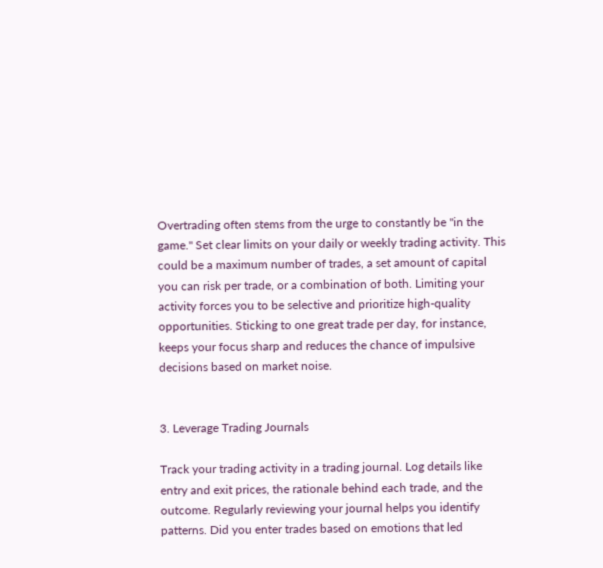Overtrading often stems from the urge to constantly be "in the game." Set clear limits on your daily or weekly trading activity. This could be a maximum number of trades, a set amount of capital you can risk per trade, or a combination of both. Limiting your activity forces you to be selective and prioritize high-quality opportunities. Sticking to one great trade per day, for instance, keeps your focus sharp and reduces the chance of impulsive decisions based on market noise.


3. Leverage Trading Journals

Track your trading activity in a trading journal. Log details like entry and exit prices, the rationale behind each trade, and the outcome. Regularly reviewing your journal helps you identify patterns. Did you enter trades based on emotions that led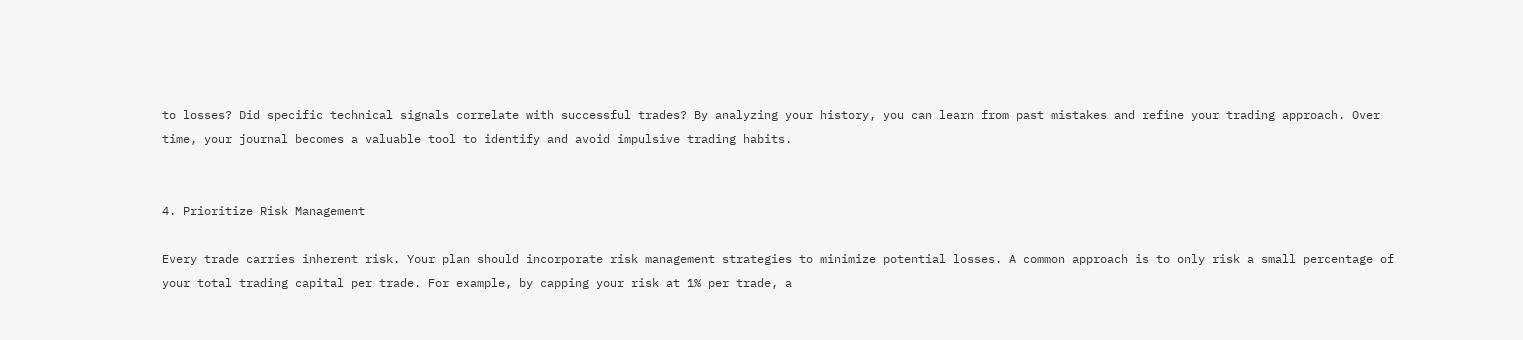to losses? Did specific technical signals correlate with successful trades? By analyzing your history, you can learn from past mistakes and refine your trading approach. Over time, your journal becomes a valuable tool to identify and avoid impulsive trading habits.


4. Prioritize Risk Management

Every trade carries inherent risk. Your plan should incorporate risk management strategies to minimize potential losses. A common approach is to only risk a small percentage of your total trading capital per trade. For example, by capping your risk at 1% per trade, a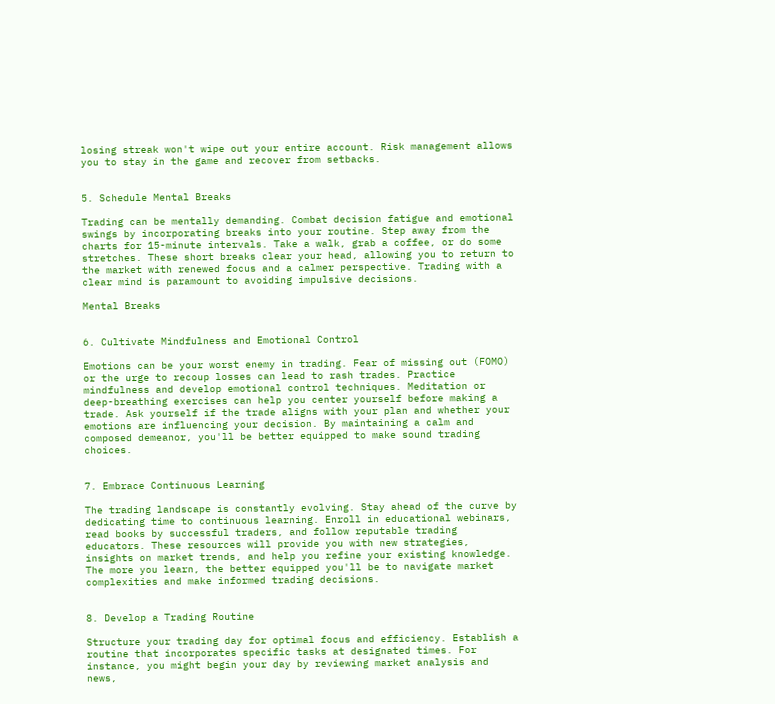losing streak won't wipe out your entire account. Risk management allows you to stay in the game and recover from setbacks.


5. Schedule Mental Breaks

Trading can be mentally demanding. Combat decision fatigue and emotional swings by incorporating breaks into your routine. Step away from the charts for 15-minute intervals. Take a walk, grab a coffee, or do some stretches. These short breaks clear your head, allowing you to return to the market with renewed focus and a calmer perspective. Trading with a clear mind is paramount to avoiding impulsive decisions.

Mental Breaks


6. Cultivate Mindfulness and Emotional Control

Emotions can be your worst enemy in trading. Fear of missing out (FOMO) or the urge to recoup losses can lead to rash trades. Practice mindfulness and develop emotional control techniques. Meditation or deep-breathing exercises can help you center yourself before making a trade. Ask yourself if the trade aligns with your plan and whether your emotions are influencing your decision. By maintaining a calm and composed demeanor, you'll be better equipped to make sound trading choices.


7. Embrace Continuous Learning

The trading landscape is constantly evolving. Stay ahead of the curve by dedicating time to continuous learning. Enroll in educational webinars, read books by successful traders, and follow reputable trading educators. These resources will provide you with new strategies, insights on market trends, and help you refine your existing knowledge. The more you learn, the better equipped you'll be to navigate market complexities and make informed trading decisions.


8. Develop a Trading Routine

Structure your trading day for optimal focus and efficiency. Establish a routine that incorporates specific tasks at designated times. For instance, you might begin your day by reviewing market analysis and news,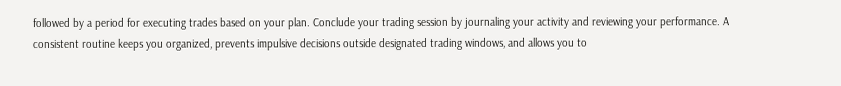followed by a period for executing trades based on your plan. Conclude your trading session by journaling your activity and reviewing your performance. A consistent routine keeps you organized, prevents impulsive decisions outside designated trading windows, and allows you to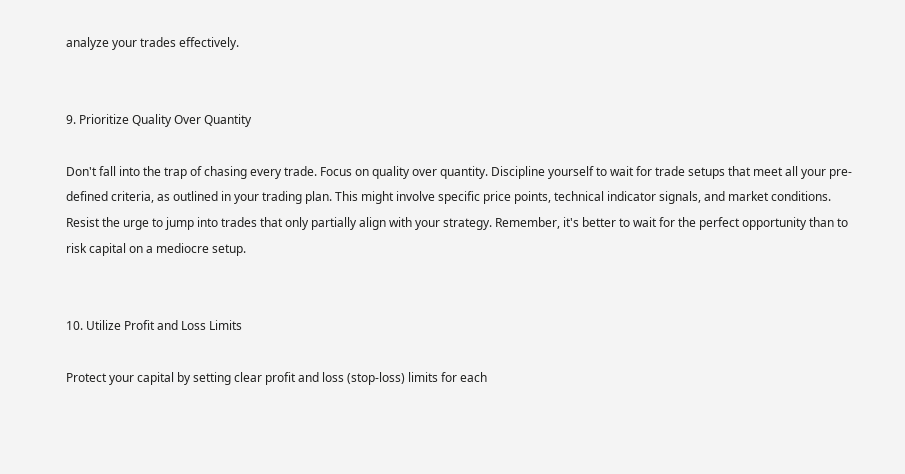analyze your trades effectively.


9. Prioritize Quality Over Quantity

Don't fall into the trap of chasing every trade. Focus on quality over quantity. Discipline yourself to wait for trade setups that meet all your pre-defined criteria, as outlined in your trading plan. This might involve specific price points, technical indicator signals, and market conditions. Resist the urge to jump into trades that only partially align with your strategy. Remember, it's better to wait for the perfect opportunity than to risk capital on a mediocre setup.


10. Utilize Profit and Loss Limits

Protect your capital by setting clear profit and loss (stop-loss) limits for each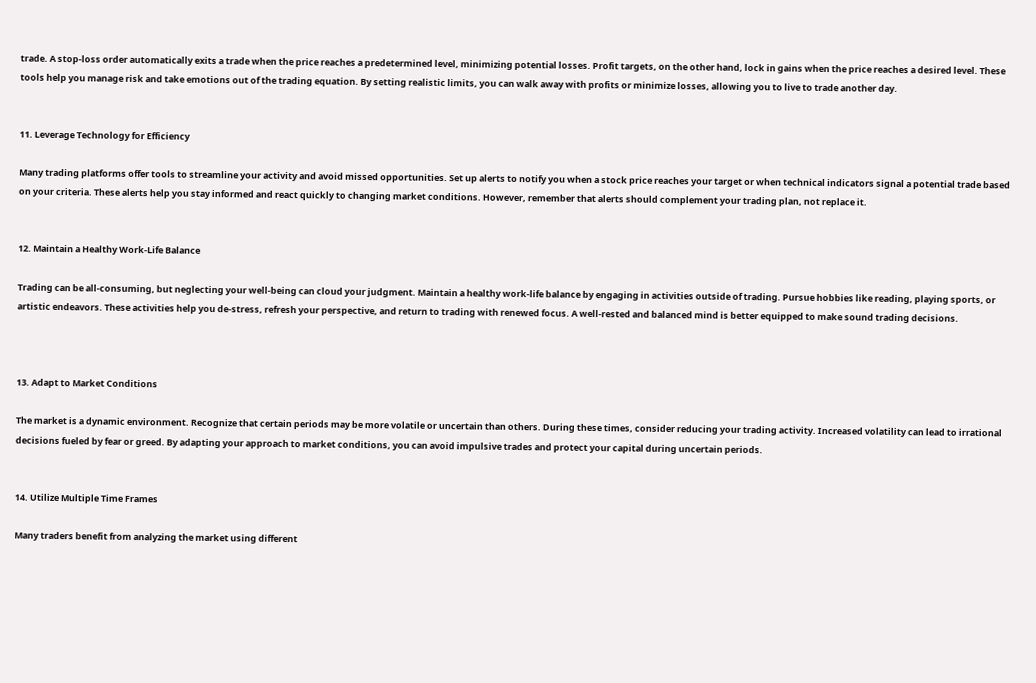trade. A stop-loss order automatically exits a trade when the price reaches a predetermined level, minimizing potential losses. Profit targets, on the other hand, lock in gains when the price reaches a desired level. These tools help you manage risk and take emotions out of the trading equation. By setting realistic limits, you can walk away with profits or minimize losses, allowing you to live to trade another day.


11. Leverage Technology for Efficiency

Many trading platforms offer tools to streamline your activity and avoid missed opportunities. Set up alerts to notify you when a stock price reaches your target or when technical indicators signal a potential trade based on your criteria. These alerts help you stay informed and react quickly to changing market conditions. However, remember that alerts should complement your trading plan, not replace it.


12. Maintain a Healthy Work-Life Balance

Trading can be all-consuming, but neglecting your well-being can cloud your judgment. Maintain a healthy work-life balance by engaging in activities outside of trading. Pursue hobbies like reading, playing sports, or artistic endeavors. These activities help you de-stress, refresh your perspective, and return to trading with renewed focus. A well-rested and balanced mind is better equipped to make sound trading decisions.



13. Adapt to Market Conditions

The market is a dynamic environment. Recognize that certain periods may be more volatile or uncertain than others. During these times, consider reducing your trading activity. Increased volatility can lead to irrational decisions fueled by fear or greed. By adapting your approach to market conditions, you can avoid impulsive trades and protect your capital during uncertain periods.


14. Utilize Multiple Time Frames

Many traders benefit from analyzing the market using different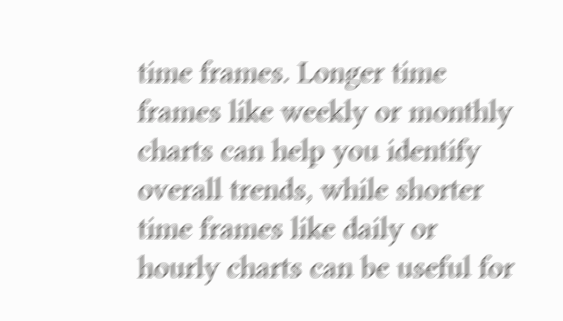time frames. Longer time frames like weekly or monthly charts can help you identify overall trends, while shorter time frames like daily or hourly charts can be useful for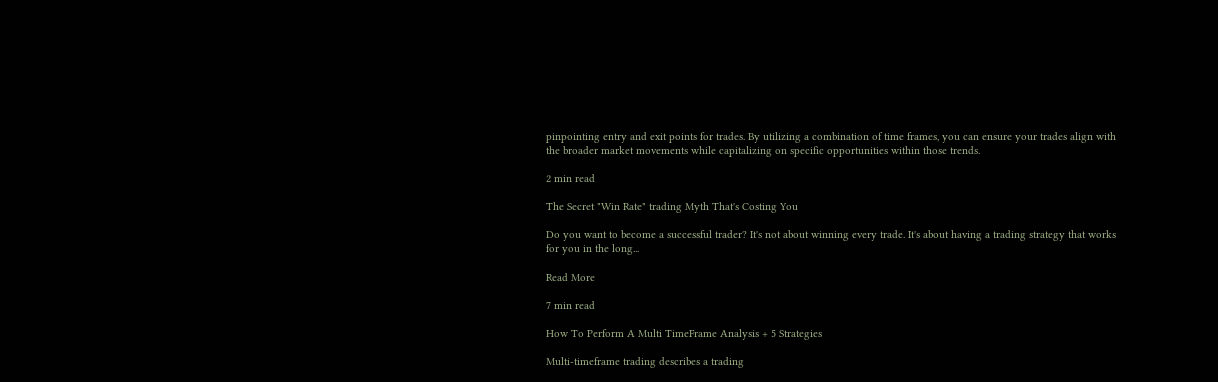pinpointing entry and exit points for trades. By utilizing a combination of time frames, you can ensure your trades align with the broader market movements while capitalizing on specific opportunities within those trends.

2 min read

The Secret "Win Rate" trading Myth That's Costing You

Do you want to become a successful trader? It's not about winning every trade. It's about having a trading strategy that works for you in the long...

Read More

7 min read

How To Perform A Multi TimeFrame Analysis + 5 Strategies

Multi-timeframe trading describes a trading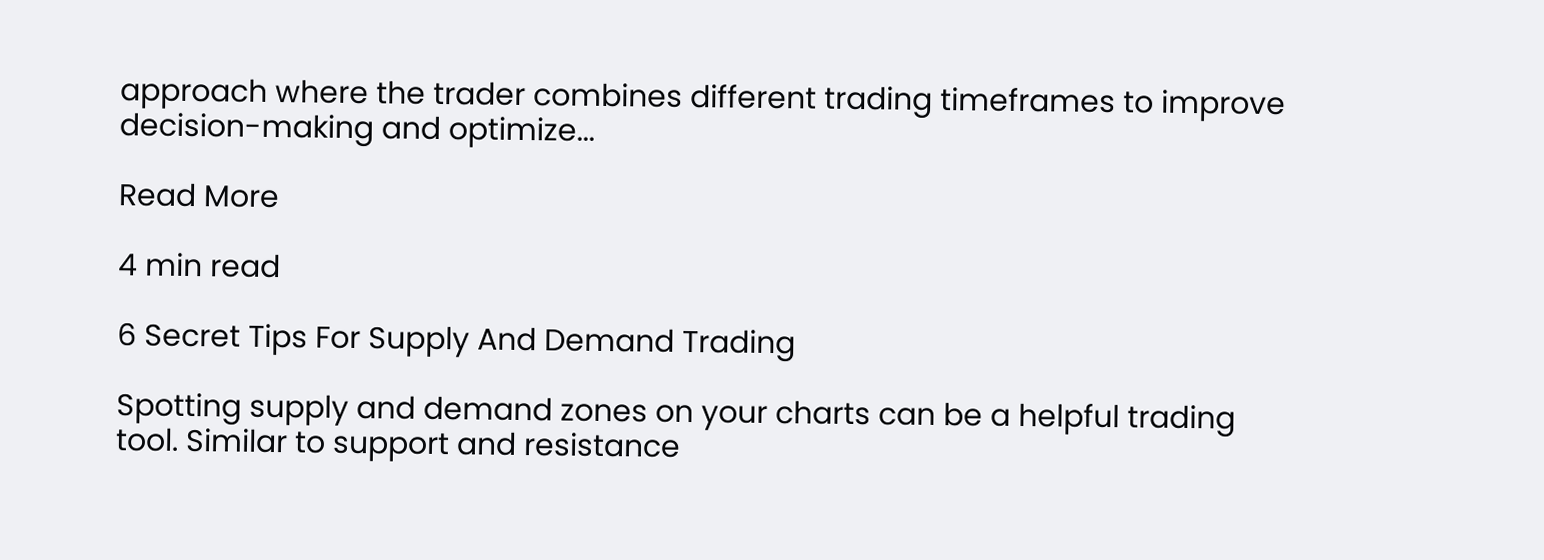approach where the trader combines different trading timeframes to improve decision-making and optimize...

Read More

4 min read

6 Secret Tips For Supply And Demand Trading

Spotting supply and demand zones on your charts can be a helpful trading tool. Similar to support and resistance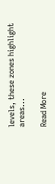levels, these zones highlight areas...

Read More